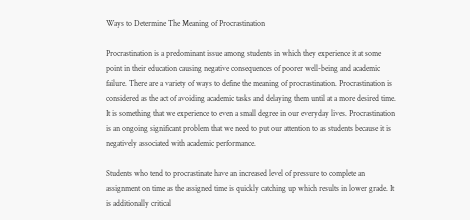Ways to Determine The Meaning of Procrastination

Procrastination is a predominant issue among students in which they experience it at some point in their education causing negative consequences of poorer well-being and academic failure. There are a variety of ways to define the meaning of procrastination. Procrastination is considered as the act of avoiding academic tasks and delaying them until at a more desired time. It is something that we experience to even a small degree in our everyday lives. Procrastination is an ongoing significant problem that we need to put our attention to as students because it is negatively associated with academic performance.

Students who tend to procrastinate have an increased level of pressure to complete an assignment on time as the assigned time is quickly catching up which results in lower grade. It is additionally critical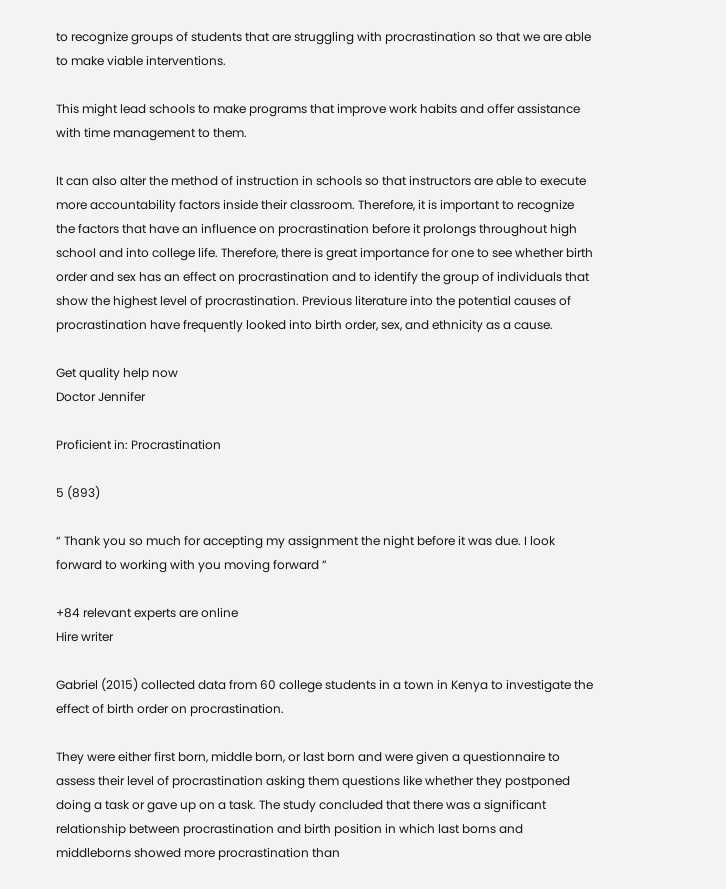to recognize groups of students that are struggling with procrastination so that we are able to make viable interventions.

This might lead schools to make programs that improve work habits and offer assistance with time management to them.

It can also alter the method of instruction in schools so that instructors are able to execute more accountability factors inside their classroom. Therefore, it is important to recognize the factors that have an influence on procrastination before it prolongs throughout high school and into college life. Therefore, there is great importance for one to see whether birth order and sex has an effect on procrastination and to identify the group of individuals that show the highest level of procrastination. Previous literature into the potential causes of procrastination have frequently looked into birth order, sex, and ethnicity as a cause.

Get quality help now
Doctor Jennifer

Proficient in: Procrastination

5 (893)

“ Thank you so much for accepting my assignment the night before it was due. I look forward to working with you moving forward ”

+84 relevant experts are online
Hire writer

Gabriel (2015) collected data from 60 college students in a town in Kenya to investigate the effect of birth order on procrastination.

They were either first born, middle born, or last born and were given a questionnaire to assess their level of procrastination asking them questions like whether they postponed doing a task or gave up on a task. The study concluded that there was a significant relationship between procrastination and birth position in which last borns and middleborns showed more procrastination than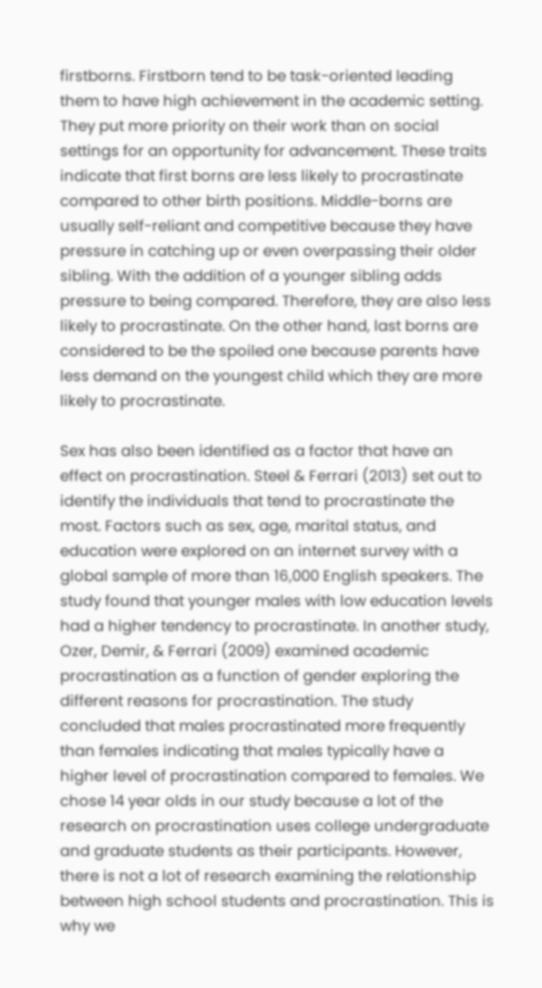firstborns. Firstborn tend to be task-oriented leading them to have high achievement in the academic setting. They put more priority on their work than on social settings for an opportunity for advancement. These traits indicate that first borns are less likely to procrastinate compared to other birth positions. Middle-borns are usually self-reliant and competitive because they have pressure in catching up or even overpassing their older sibling. With the addition of a younger sibling adds pressure to being compared. Therefore, they are also less likely to procrastinate. On the other hand, last borns are considered to be the spoiled one because parents have less demand on the youngest child which they are more likely to procrastinate.

Sex has also been identified as a factor that have an effect on procrastination. Steel & Ferrari (2013) set out to identify the individuals that tend to procrastinate the most. Factors such as sex, age, marital status, and education were explored on an internet survey with a global sample of more than 16,000 English speakers. The study found that younger males with low education levels had a higher tendency to procrastinate. In another study, Ozer, Demir, & Ferrari (2009) examined academic procrastination as a function of gender exploring the different reasons for procrastination. The study concluded that males procrastinated more frequently than females indicating that males typically have a higher level of procrastination compared to females. We chose 14 year olds in our study because a lot of the research on procrastination uses college undergraduate and graduate students as their participants. However, there is not a lot of research examining the relationship between high school students and procrastination. This is why we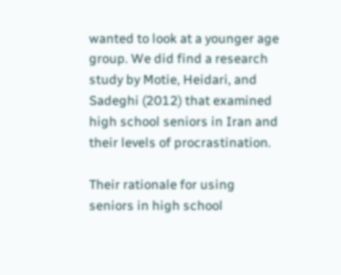wanted to look at a younger age group. We did find a research study by Motie, Heidari, and Sadeghi (2012) that examined high school seniors in Iran and their levels of procrastination.

Their rationale for using seniors in high school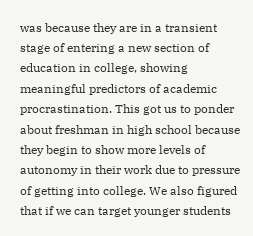was because they are in a transient stage of entering a new section of education in college, showing meaningful predictors of academic procrastination. This got us to ponder about freshman in high school because they begin to show more levels of autonomy in their work due to pressure of getting into college. We also figured that if we can target younger students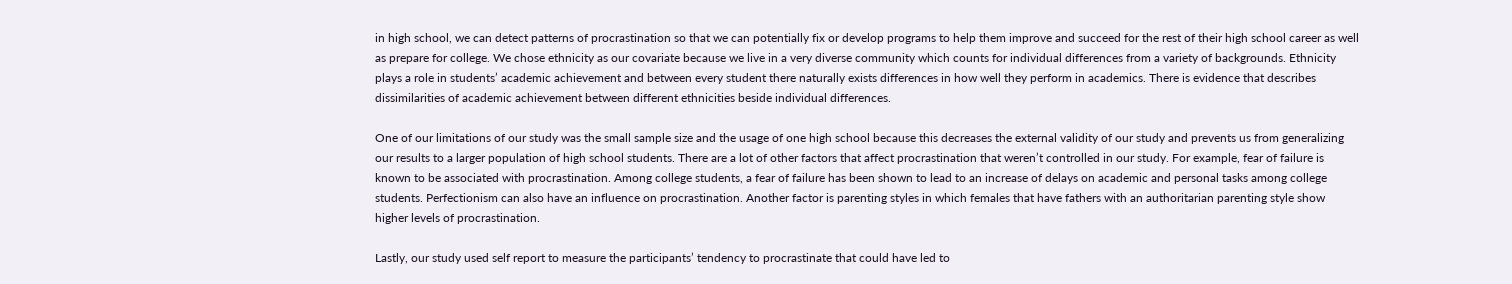in high school, we can detect patterns of procrastination so that we can potentially fix or develop programs to help them improve and succeed for the rest of their high school career as well as prepare for college. We chose ethnicity as our covariate because we live in a very diverse community which counts for individual differences from a variety of backgrounds. Ethnicity plays a role in students’ academic achievement and between every student there naturally exists differences in how well they perform in academics. There is evidence that describes dissimilarities of academic achievement between different ethnicities beside individual differences.

One of our limitations of our study was the small sample size and the usage of one high school because this decreases the external validity of our study and prevents us from generalizing our results to a larger population of high school students. There are a lot of other factors that affect procrastination that weren’t controlled in our study. For example, fear of failure is known to be associated with procrastination. Among college students, a fear of failure has been shown to lead to an increase of delays on academic and personal tasks among college students. Perfectionism can also have an influence on procrastination. Another factor is parenting styles in which females that have fathers with an authoritarian parenting style show higher levels of procrastination.

Lastly, our study used self report to measure the participants’ tendency to procrastinate that could have led to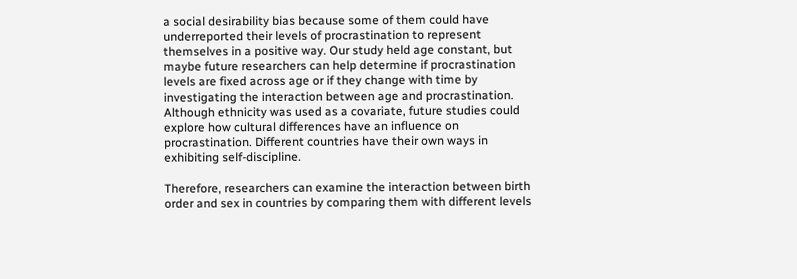a social desirability bias because some of them could have underreported their levels of procrastination to represent themselves in a positive way. Our study held age constant, but maybe future researchers can help determine if procrastination levels are fixed across age or if they change with time by investigating the interaction between age and procrastination. Although ethnicity was used as a covariate, future studies could explore how cultural differences have an influence on procrastination. Different countries have their own ways in exhibiting self-discipline.

Therefore, researchers can examine the interaction between birth order and sex in countries by comparing them with different levels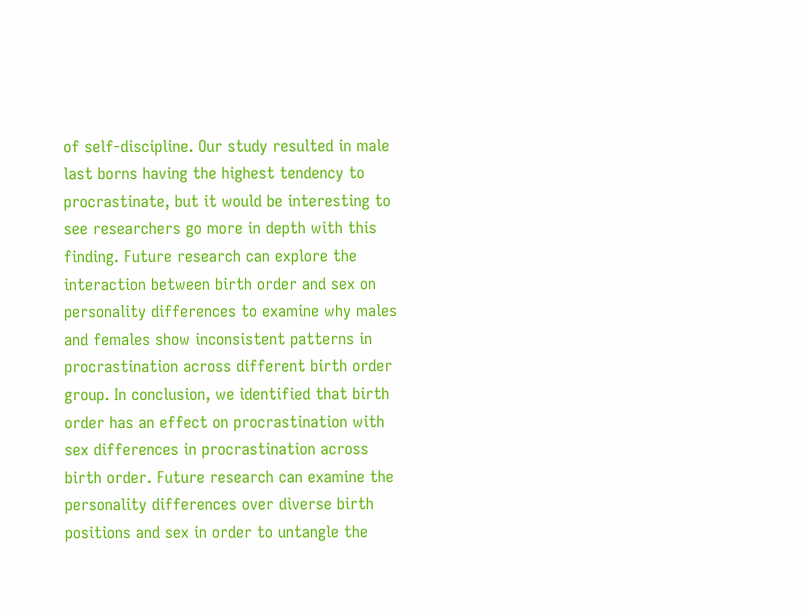of self-discipline. Our study resulted in male last borns having the highest tendency to procrastinate, but it would be interesting to see researchers go more in depth with this finding. Future research can explore the interaction between birth order and sex on personality differences to examine why males and females show inconsistent patterns in procrastination across different birth order group. In conclusion, we identified that birth order has an effect on procrastination with sex differences in procrastination across birth order. Future research can examine the personality differences over diverse birth positions and sex in order to untangle the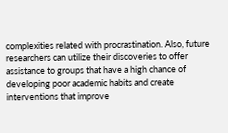complexities related with procrastination. Also, future researchers can utilize their discoveries to offer assistance to groups that have a high chance of developing poor academic habits and create interventions that improve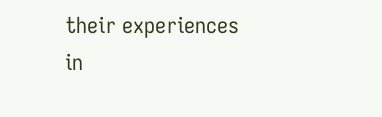their experiences in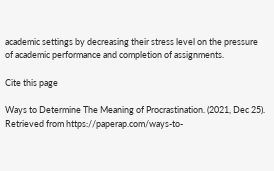academic settings by decreasing their stress level on the pressure of academic performance and completion of assignments.

Cite this page

Ways to Determine The Meaning of Procrastination. (2021, Dec 25). Retrieved from https://paperap.com/ways-to-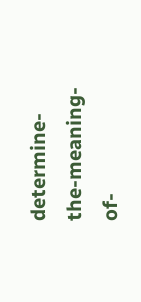determine-the-meaning-of-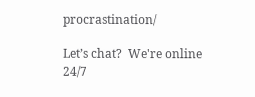procrastination/

Let’s chat?  We're online 24/7